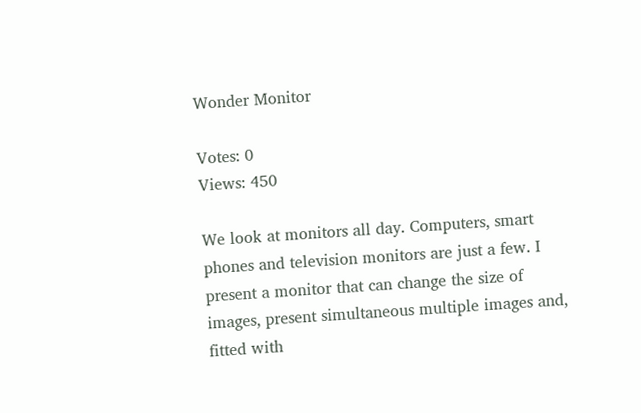Wonder Monitor

Votes: 0
Views: 450

We look at monitors all day. Computers, smart phones and television monitors are just a few. I present a monitor that can change the size of images, present simultaneous multiple images and, fitted with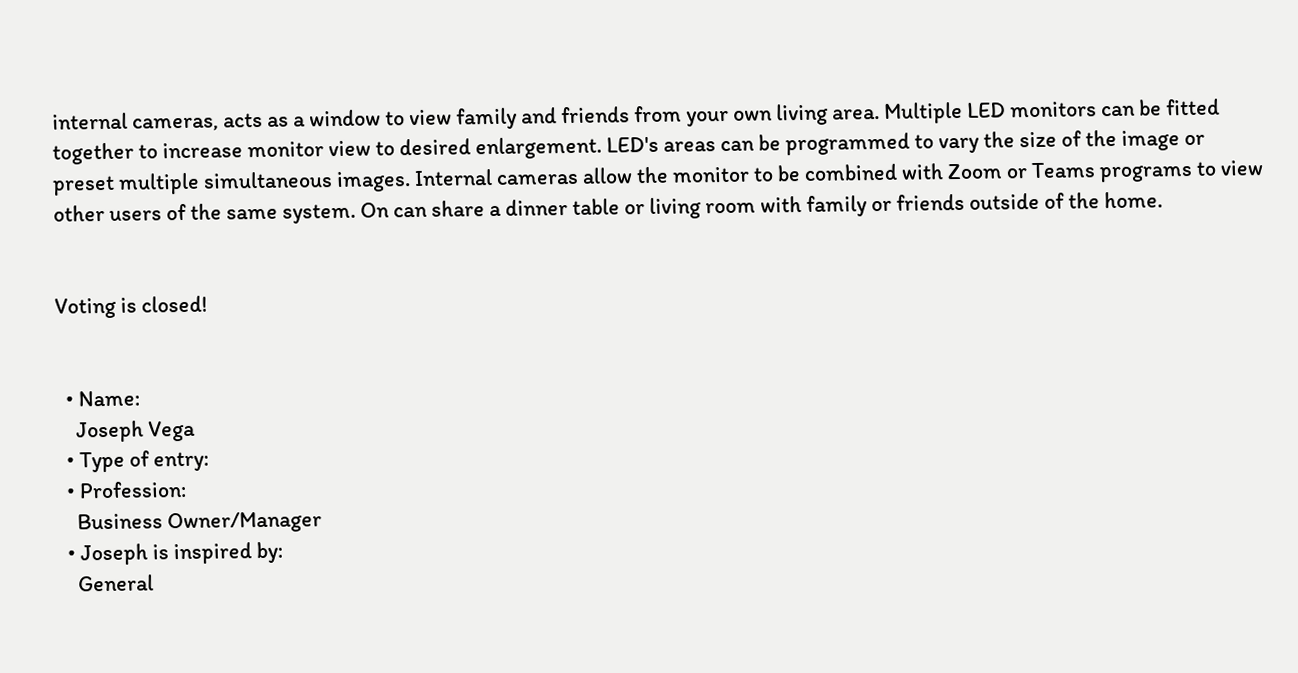internal cameras, acts as a window to view family and friends from your own living area. Multiple LED monitors can be fitted together to increase monitor view to desired enlargement. LED's areas can be programmed to vary the size of the image or preset multiple simultaneous images. Internal cameras allow the monitor to be combined with Zoom or Teams programs to view other users of the same system. On can share a dinner table or living room with family or friends outside of the home.


Voting is closed!


  • Name:
    Joseph Vega
  • Type of entry:
  • Profession:
    Business Owner/Manager
  • Joseph is inspired by:
    General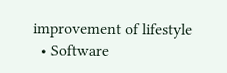improvement of lifestyle
  • Software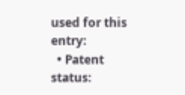used for this entry:
  • Patent status: